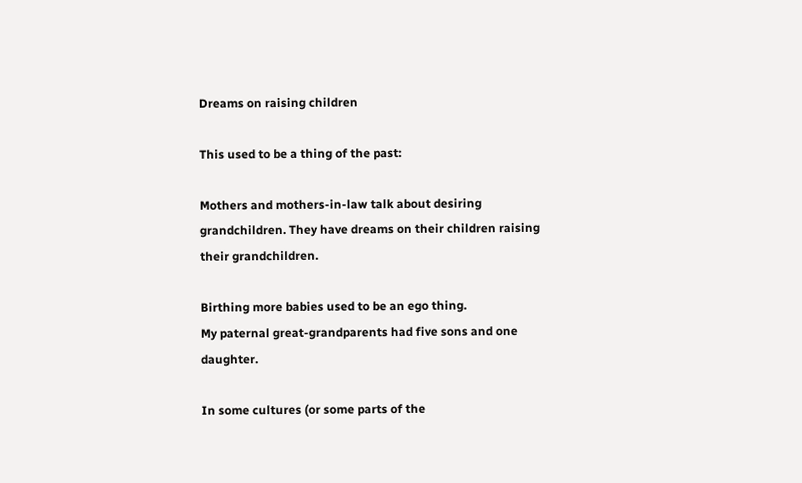Dreams on raising children

This used to be a thing of the past:

Mothers and mothers-in-law talk about desiring grandchildren. They have dreams on their children raising their grandchildren.

Birthing more babies used to be an ego thing.
My paternal great-grandparents had five sons and one daughter.

In some cultures (or some parts of the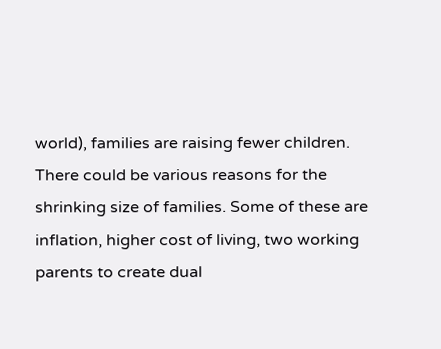world), families are raising fewer children. There could be various reasons for the shrinking size of families. Some of these are inflation, higher cost of living, two working parents to create dual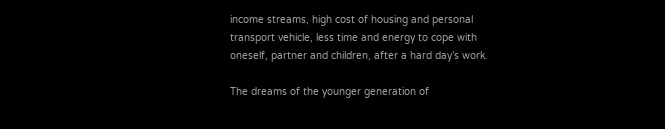income streams, high cost of housing and personal transport vehicle, less time and energy to cope with oneself, partner and children, after a hard day’s work.

The dreams of the younger generation of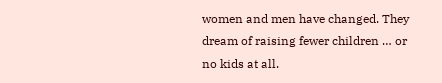women and men have changed. They dream of raising fewer children … or no kids at all.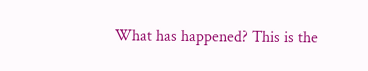What has happened? This is the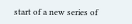start of a new series of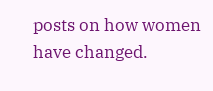posts on how women have changed.